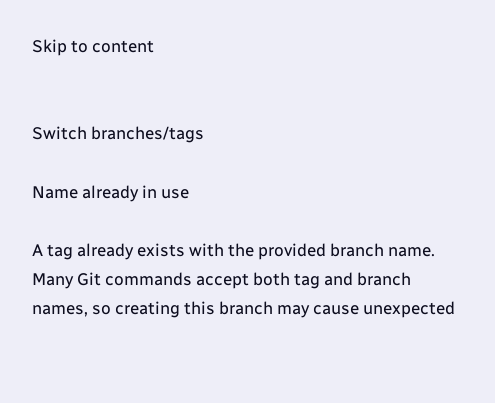Skip to content


Switch branches/tags

Name already in use

A tag already exists with the provided branch name. Many Git commands accept both tag and branch names, so creating this branch may cause unexpected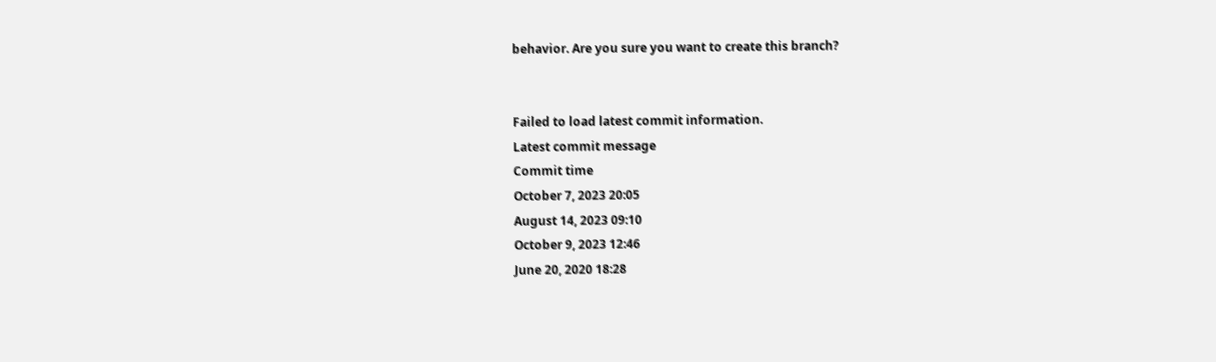behavior. Are you sure you want to create this branch?


Failed to load latest commit information.
Latest commit message
Commit time
October 7, 2023 20:05
August 14, 2023 09:10
October 9, 2023 12:46
June 20, 2020 18:28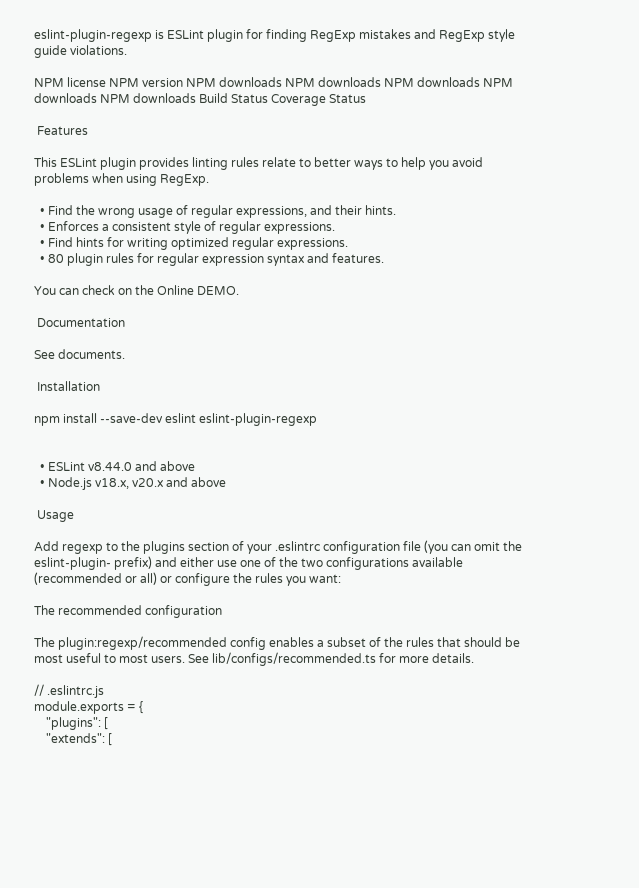eslint-plugin-regexp is ESLint plugin for finding RegExp mistakes and RegExp style guide violations.

NPM license NPM version NPM downloads NPM downloads NPM downloads NPM downloads NPM downloads Build Status Coverage Status

 Features

This ESLint plugin provides linting rules relate to better ways to help you avoid problems when using RegExp.

  • Find the wrong usage of regular expressions, and their hints.
  • Enforces a consistent style of regular expressions.
  • Find hints for writing optimized regular expressions.
  • 80 plugin rules for regular expression syntax and features.

You can check on the Online DEMO.

 Documentation

See documents.

 Installation

npm install --save-dev eslint eslint-plugin-regexp


  • ESLint v8.44.0 and above
  • Node.js v18.x, v20.x and above

 Usage

Add regexp to the plugins section of your .eslintrc configuration file (you can omit the eslint-plugin- prefix) and either use one of the two configurations available (recommended or all) or configure the rules you want:

The recommended configuration

The plugin:regexp/recommended config enables a subset of the rules that should be most useful to most users. See lib/configs/recommended.ts for more details.

// .eslintrc.js
module.exports = {
    "plugins": [
    "extends": [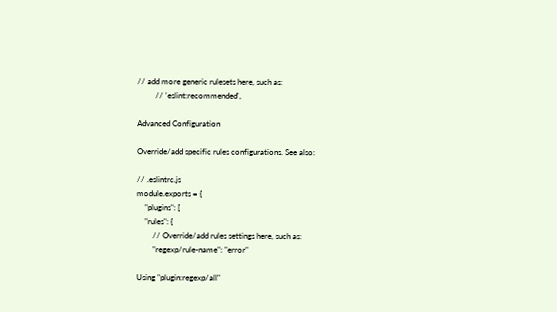// add more generic rulesets here, such as:
         // 'eslint:recommended',

Advanced Configuration

Override/add specific rules configurations. See also:

// .eslintrc.js
module.exports = {
    "plugins": [
    "rules": {
        // Override/add rules settings here, such as:
        "regexp/rule-name": "error"

Using "plugin:regexp/all"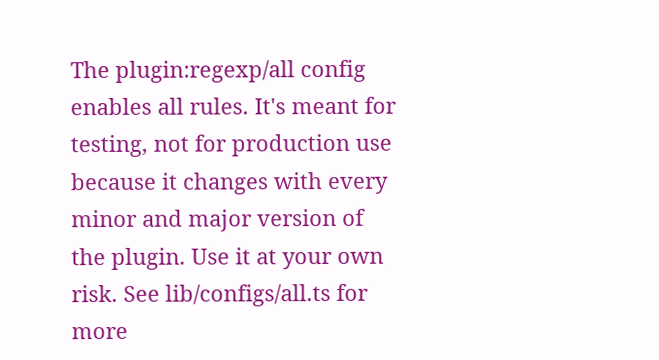The plugin:regexp/all config enables all rules. It's meant for testing, not for production use because it changes with every minor and major version of the plugin. Use it at your own risk. See lib/configs/all.ts for more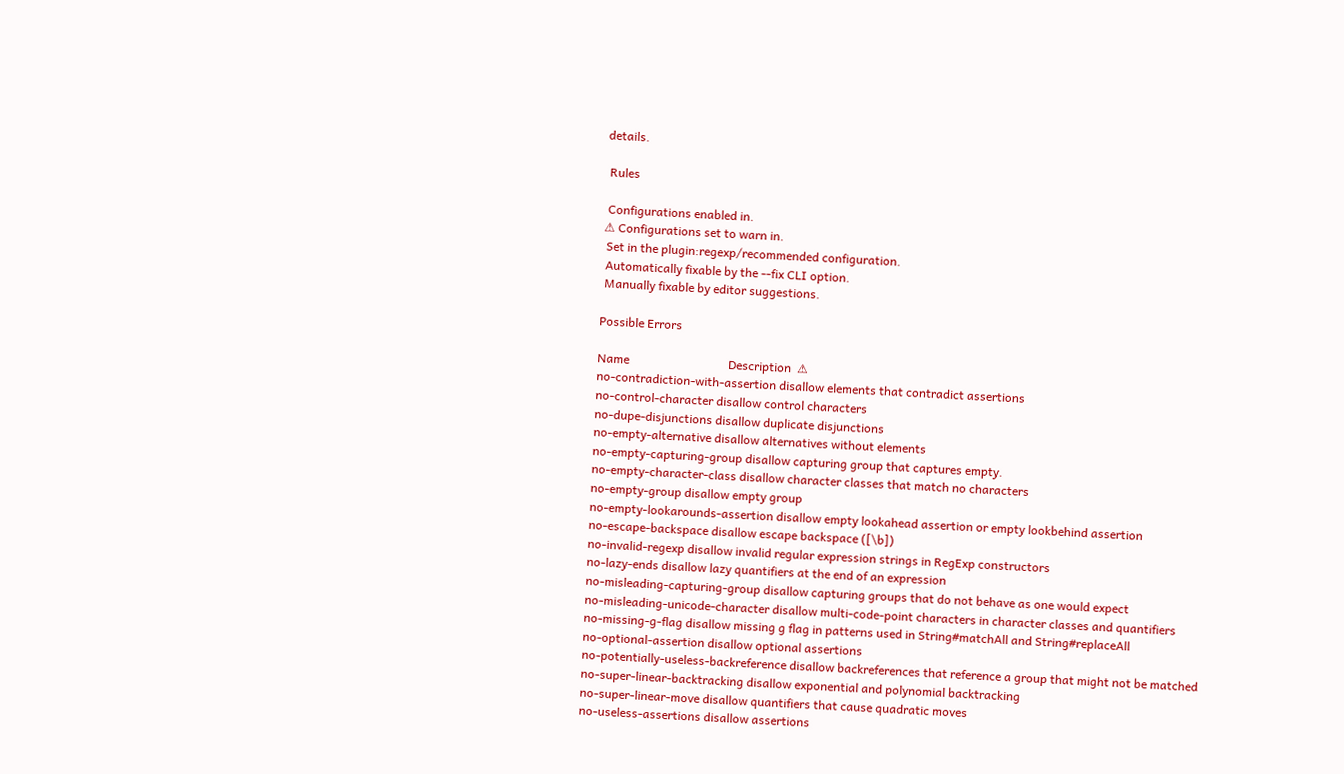details.

 Rules

 Configurations enabled in.
⚠ Configurations set to warn in.
 Set in the plugin:regexp/recommended configuration.
 Automatically fixable by the --fix CLI option.
 Manually fixable by editor suggestions.

Possible Errors

Name                                 Description  ⚠
no-contradiction-with-assertion disallow elements that contradict assertions
no-control-character disallow control characters
no-dupe-disjunctions disallow duplicate disjunctions
no-empty-alternative disallow alternatives without elements
no-empty-capturing-group disallow capturing group that captures empty.
no-empty-character-class disallow character classes that match no characters
no-empty-group disallow empty group
no-empty-lookarounds-assertion disallow empty lookahead assertion or empty lookbehind assertion
no-escape-backspace disallow escape backspace ([\b])
no-invalid-regexp disallow invalid regular expression strings in RegExp constructors
no-lazy-ends disallow lazy quantifiers at the end of an expression
no-misleading-capturing-group disallow capturing groups that do not behave as one would expect
no-misleading-unicode-character disallow multi-code-point characters in character classes and quantifiers
no-missing-g-flag disallow missing g flag in patterns used in String#matchAll and String#replaceAll
no-optional-assertion disallow optional assertions
no-potentially-useless-backreference disallow backreferences that reference a group that might not be matched
no-super-linear-backtracking disallow exponential and polynomial backtracking
no-super-linear-move disallow quantifiers that cause quadratic moves
no-useless-assertions disallow assertions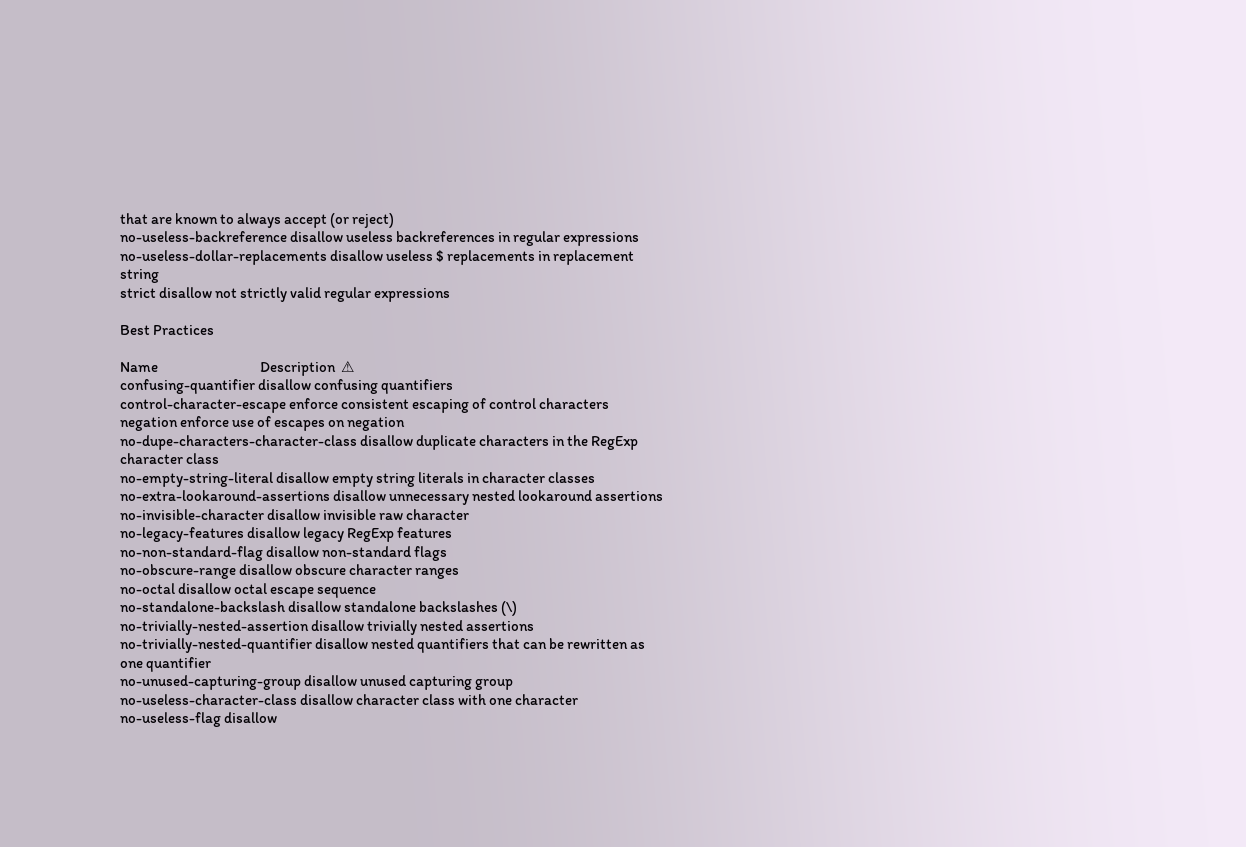that are known to always accept (or reject)
no-useless-backreference disallow useless backreferences in regular expressions
no-useless-dollar-replacements disallow useless $ replacements in replacement string
strict disallow not strictly valid regular expressions

Best Practices

Name                                  Description  ⚠
confusing-quantifier disallow confusing quantifiers
control-character-escape enforce consistent escaping of control characters
negation enforce use of escapes on negation
no-dupe-characters-character-class disallow duplicate characters in the RegExp character class
no-empty-string-literal disallow empty string literals in character classes
no-extra-lookaround-assertions disallow unnecessary nested lookaround assertions
no-invisible-character disallow invisible raw character
no-legacy-features disallow legacy RegExp features
no-non-standard-flag disallow non-standard flags
no-obscure-range disallow obscure character ranges
no-octal disallow octal escape sequence
no-standalone-backslash disallow standalone backslashes (\)
no-trivially-nested-assertion disallow trivially nested assertions
no-trivially-nested-quantifier disallow nested quantifiers that can be rewritten as one quantifier
no-unused-capturing-group disallow unused capturing group
no-useless-character-class disallow character class with one character
no-useless-flag disallow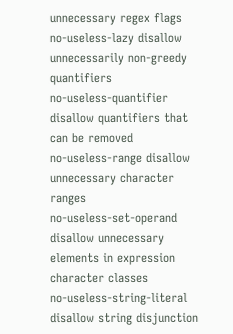unnecessary regex flags
no-useless-lazy disallow unnecessarily non-greedy quantifiers
no-useless-quantifier disallow quantifiers that can be removed
no-useless-range disallow unnecessary character ranges
no-useless-set-operand disallow unnecessary elements in expression character classes
no-useless-string-literal disallow string disjunction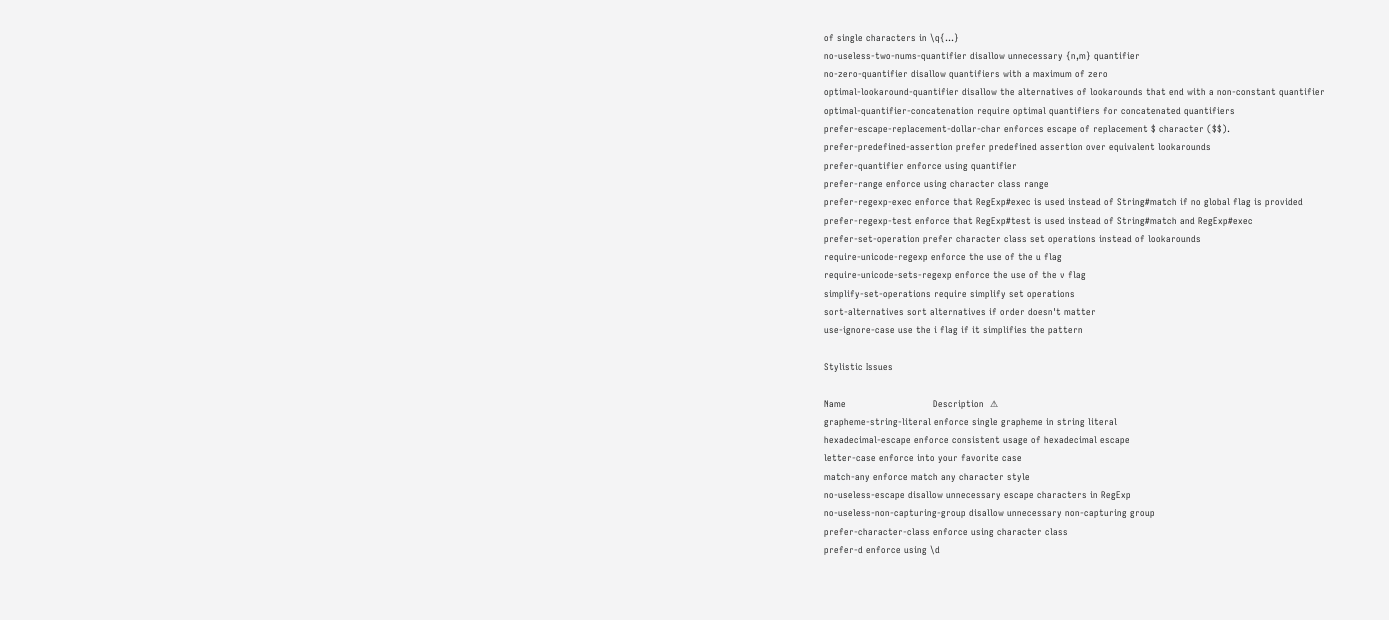of single characters in \q{...}
no-useless-two-nums-quantifier disallow unnecessary {n,m} quantifier
no-zero-quantifier disallow quantifiers with a maximum of zero
optimal-lookaround-quantifier disallow the alternatives of lookarounds that end with a non-constant quantifier
optimal-quantifier-concatenation require optimal quantifiers for concatenated quantifiers
prefer-escape-replacement-dollar-char enforces escape of replacement $ character ($$).
prefer-predefined-assertion prefer predefined assertion over equivalent lookarounds
prefer-quantifier enforce using quantifier
prefer-range enforce using character class range
prefer-regexp-exec enforce that RegExp#exec is used instead of String#match if no global flag is provided
prefer-regexp-test enforce that RegExp#test is used instead of String#match and RegExp#exec
prefer-set-operation prefer character class set operations instead of lookarounds
require-unicode-regexp enforce the use of the u flag
require-unicode-sets-regexp enforce the use of the v flag
simplify-set-operations require simplify set operations
sort-alternatives sort alternatives if order doesn't matter
use-ignore-case use the i flag if it simplifies the pattern

Stylistic Issues

Name                             Description  ⚠
grapheme-string-literal enforce single grapheme in string literal
hexadecimal-escape enforce consistent usage of hexadecimal escape
letter-case enforce into your favorite case
match-any enforce match any character style
no-useless-escape disallow unnecessary escape characters in RegExp
no-useless-non-capturing-group disallow unnecessary non-capturing group
prefer-character-class enforce using character class
prefer-d enforce using \d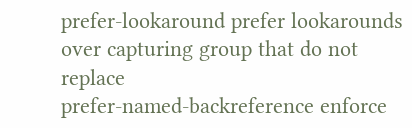prefer-lookaround prefer lookarounds over capturing group that do not replace
prefer-named-backreference enforce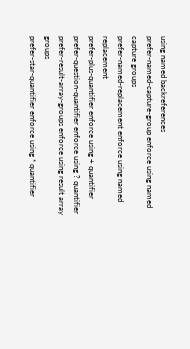using named backreferences
prefer-named-capture-group enforce using named capture groups
prefer-named-replacement enforce using named replacement
prefer-plus-quantifier enforce using + quantifier
prefer-question-quantifier enforce using ? quantifier
prefer-result-array-groups enforce using result array groups
prefer-star-quantifier enforce using * quantifier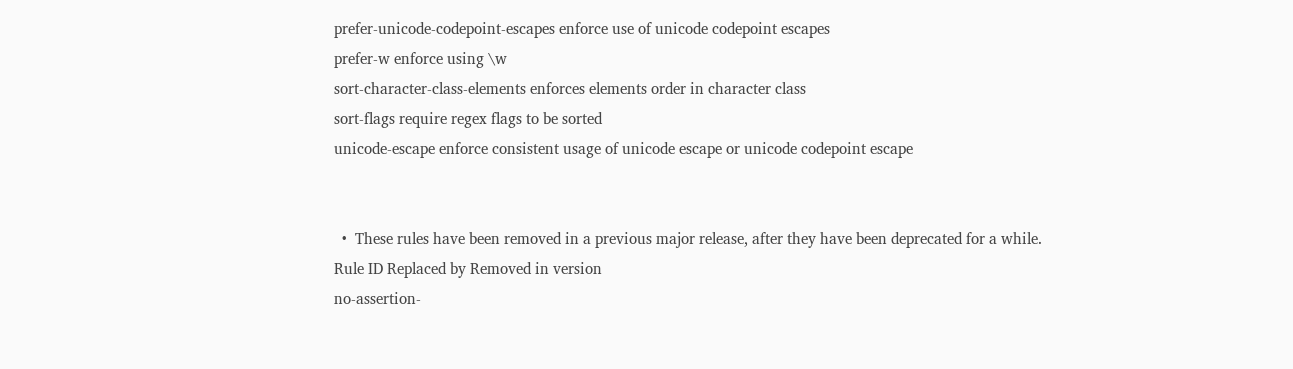prefer-unicode-codepoint-escapes enforce use of unicode codepoint escapes
prefer-w enforce using \w
sort-character-class-elements enforces elements order in character class
sort-flags require regex flags to be sorted
unicode-escape enforce consistent usage of unicode escape or unicode codepoint escape


  •  These rules have been removed in a previous major release, after they have been deprecated for a while.
Rule ID Replaced by Removed in version
no-assertion-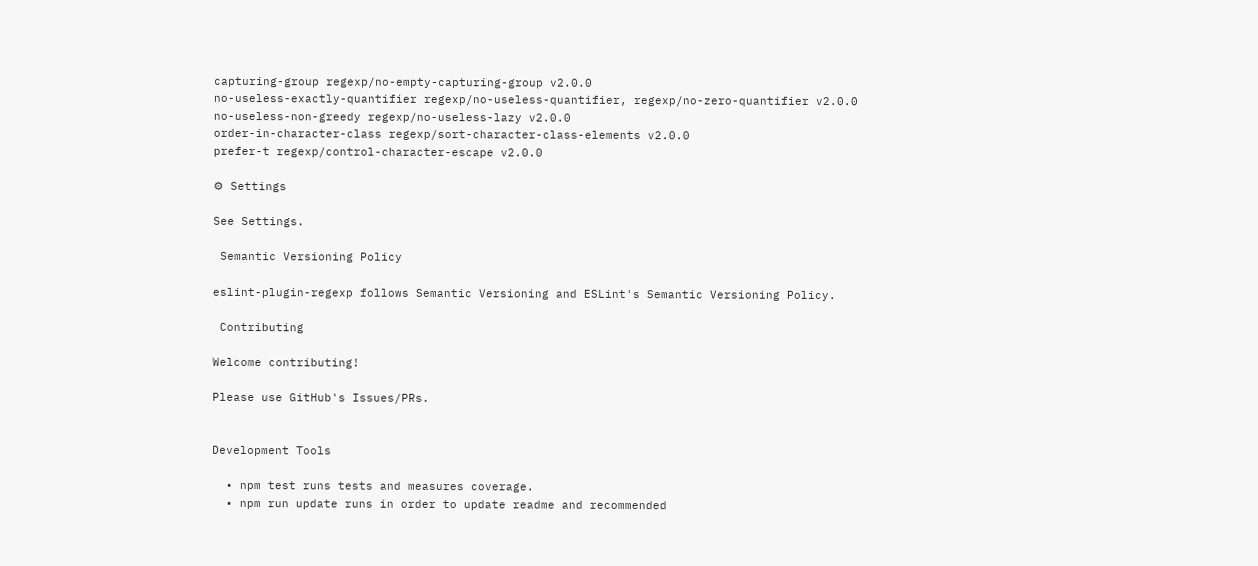capturing-group regexp/no-empty-capturing-group v2.0.0
no-useless-exactly-quantifier regexp/no-useless-quantifier, regexp/no-zero-quantifier v2.0.0
no-useless-non-greedy regexp/no-useless-lazy v2.0.0
order-in-character-class regexp/sort-character-class-elements v2.0.0
prefer-t regexp/control-character-escape v2.0.0

⚙ Settings

See Settings.

 Semantic Versioning Policy

eslint-plugin-regexp follows Semantic Versioning and ESLint's Semantic Versioning Policy.

 Contributing

Welcome contributing!

Please use GitHub's Issues/PRs.


Development Tools

  • npm test runs tests and measures coverage.
  • npm run update runs in order to update readme and recommended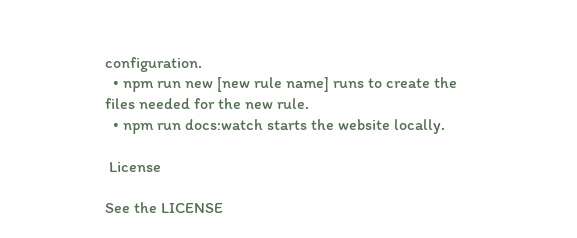configuration.
  • npm run new [new rule name] runs to create the files needed for the new rule.
  • npm run docs:watch starts the website locally.

 License

See the LICENSE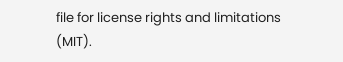file for license rights and limitations (MIT).